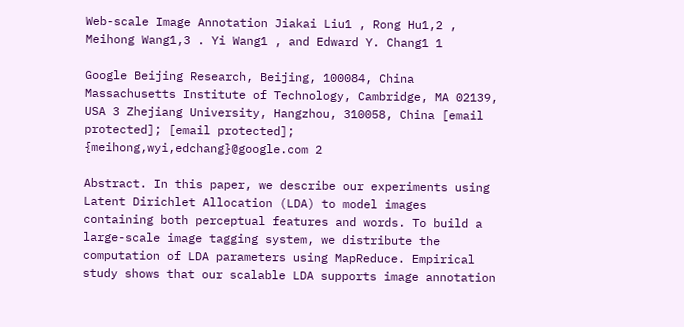Web-scale Image Annotation Jiakai Liu1 , Rong Hu1,2 , Meihong Wang1,3 . Yi Wang1 , and Edward Y. Chang1 1

Google Beijing Research, Beijing, 100084, China Massachusetts Institute of Technology, Cambridge, MA 02139, USA 3 Zhejiang University, Hangzhou, 310058, China [email protected]; [email protected]; {meihong,wyi,edchang}@google.com 2

Abstract. In this paper, we describe our experiments using Latent Dirichlet Allocation (LDA) to model images containing both perceptual features and words. To build a large-scale image tagging system, we distribute the computation of LDA parameters using MapReduce. Empirical study shows that our scalable LDA supports image annotation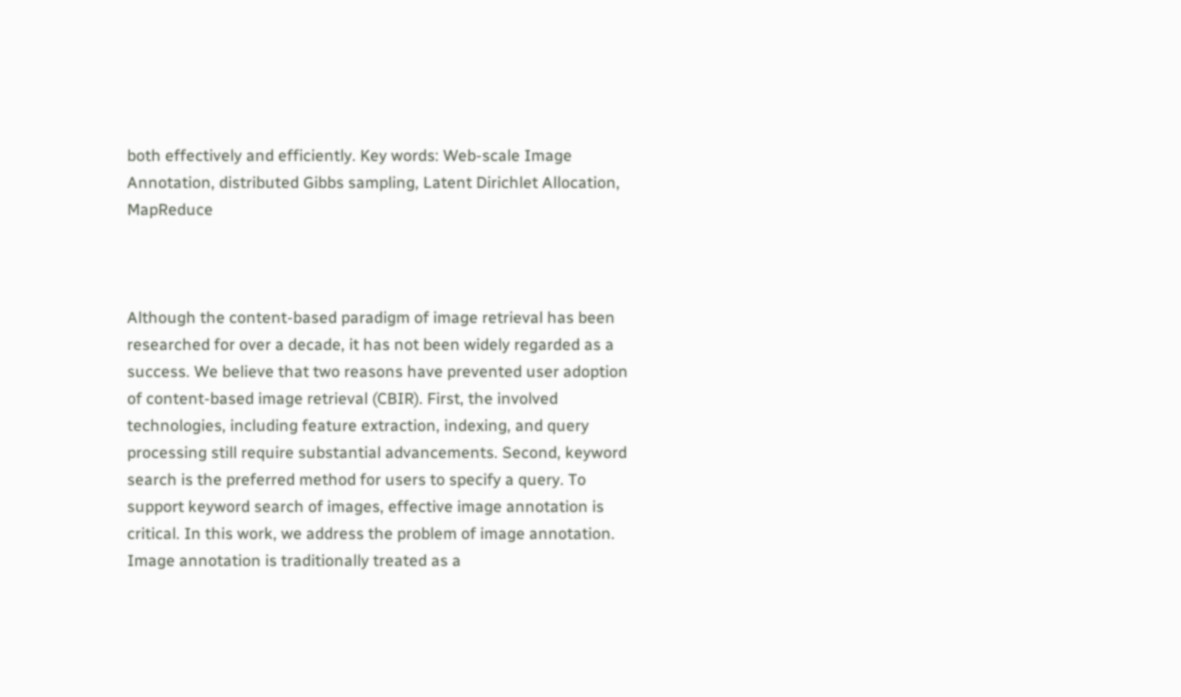both effectively and efficiently. Key words: Web-scale Image Annotation, distributed Gibbs sampling, Latent Dirichlet Allocation, MapReduce



Although the content-based paradigm of image retrieval has been researched for over a decade, it has not been widely regarded as a success. We believe that two reasons have prevented user adoption of content-based image retrieval (CBIR). First, the involved technologies, including feature extraction, indexing, and query processing still require substantial advancements. Second, keyword search is the preferred method for users to specify a query. To support keyword search of images, effective image annotation is critical. In this work, we address the problem of image annotation. Image annotation is traditionally treated as a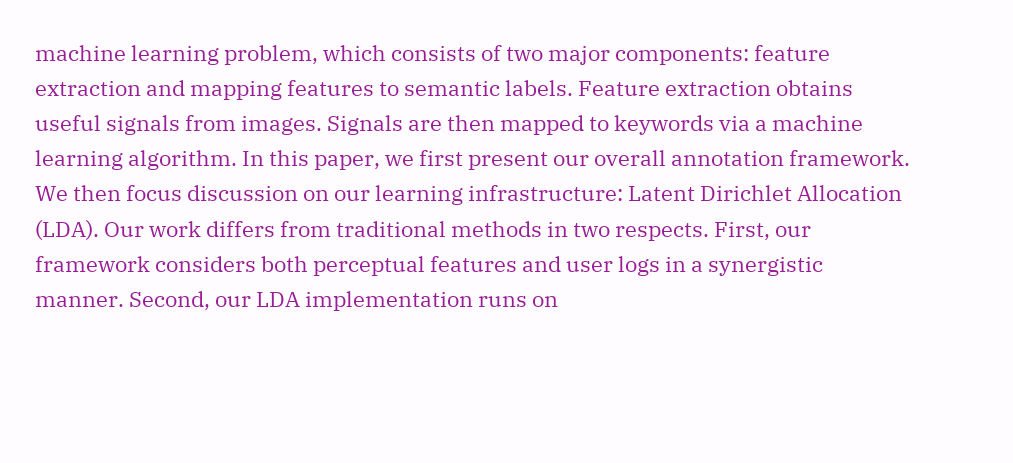machine learning problem, which consists of two major components: feature extraction and mapping features to semantic labels. Feature extraction obtains useful signals from images. Signals are then mapped to keywords via a machine learning algorithm. In this paper, we first present our overall annotation framework. We then focus discussion on our learning infrastructure: Latent Dirichlet Allocation (LDA). Our work differs from traditional methods in two respects. First, our framework considers both perceptual features and user logs in a synergistic manner. Second, our LDA implementation runs on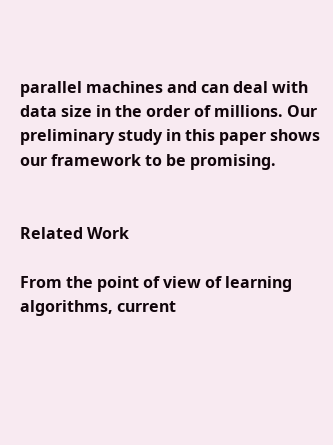parallel machines and can deal with data size in the order of millions. Our preliminary study in this paper shows our framework to be promising.


Related Work

From the point of view of learning algorithms, current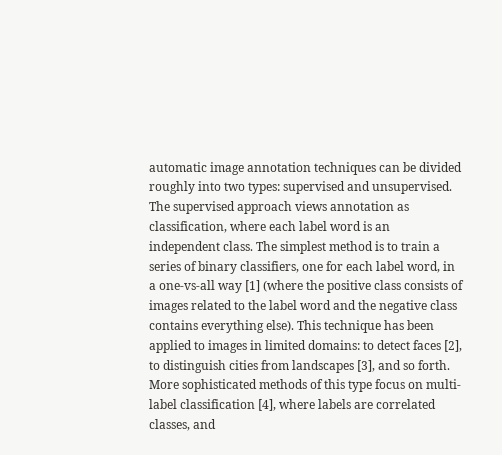automatic image annotation techniques can be divided roughly into two types: supervised and unsupervised. The supervised approach views annotation as classification, where each label word is an independent class. The simplest method is to train a series of binary classifiers, one for each label word, in a one-vs-all way [1] (where the positive class consists of images related to the label word and the negative class contains everything else). This technique has been applied to images in limited domains: to detect faces [2], to distinguish cities from landscapes [3], and so forth. More sophisticated methods of this type focus on multi-label classification [4], where labels are correlated classes, and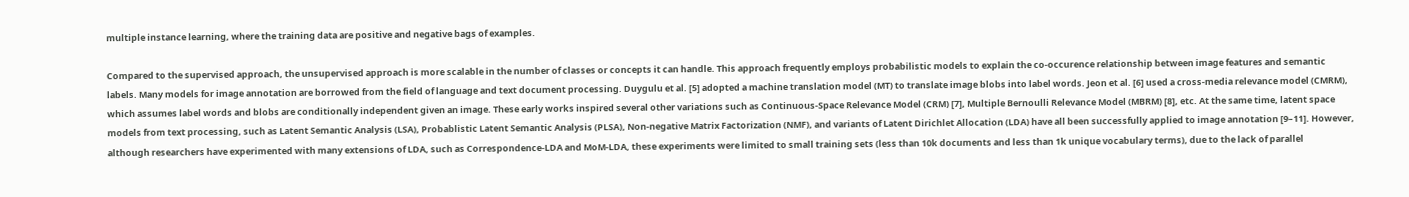multiple instance learning, where the training data are positive and negative bags of examples.

Compared to the supervised approach, the unsupervised approach is more scalable in the number of classes or concepts it can handle. This approach frequently employs probabilistic models to explain the co-occurence relationship between image features and semantic labels. Many models for image annotation are borrowed from the field of language and text document processing. Duygulu et al. [5] adopted a machine translation model (MT) to translate image blobs into label words. Jeon et al. [6] used a cross-media relevance model (CMRM), which assumes label words and blobs are conditionally independent given an image. These early works inspired several other variations such as Continuous-Space Relevance Model (CRM) [7], Multiple Bernoulli Relevance Model (MBRM) [8], etc. At the same time, latent space models from text processing, such as Latent Semantic Analysis (LSA), Probablistic Latent Semantic Analysis (PLSA), Non-negative Matrix Factorization (NMF), and variants of Latent Dirichlet Allocation (LDA) have all been successfully applied to image annotation [9–11]. However, although researchers have experimented with many extensions of LDA, such as Correspondence-LDA and MoM-LDA, these experiments were limited to small training sets (less than 10k documents and less than 1k unique vocabulary terms), due to the lack of parallel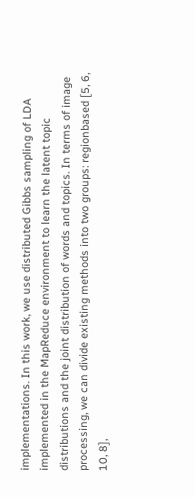implementations. In this work, we use distributed Gibbs sampling of LDA implemented in the MapReduce environment to learn the latent topic distributions and the joint distribution of words and topics. In terms of image processing, we can divide existing methods into two groups: regionbased [5, 6, 10, 8],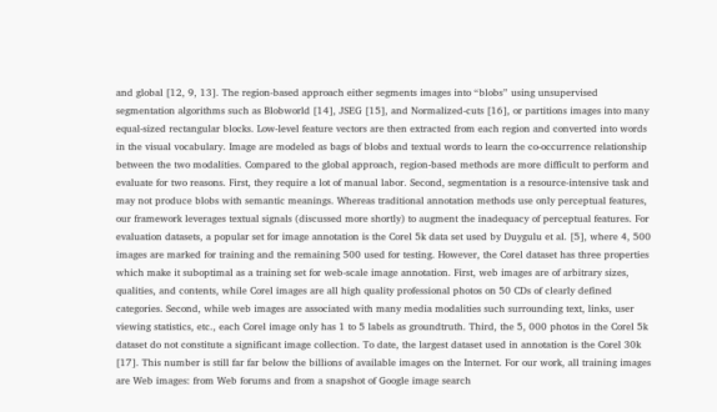and global [12, 9, 13]. The region-based approach either segments images into “blobs” using unsupervised segmentation algorithms such as Blobworld [14], JSEG [15], and Normalized-cuts [16], or partitions images into many equal-sized rectangular blocks. Low-level feature vectors are then extracted from each region and converted into words in the visual vocabulary. Image are modeled as bags of blobs and textual words to learn the co-occurrence relationship between the two modalities. Compared to the global approach, region-based methods are more difficult to perform and evaluate for two reasons. First, they require a lot of manual labor. Second, segmentation is a resource-intensive task and may not produce blobs with semantic meanings. Whereas traditional annotation methods use only perceptual features, our framework leverages textual signals (discussed more shortly) to augment the inadequacy of perceptual features. For evaluation datasets, a popular set for image annotation is the Corel 5k data set used by Duygulu et al. [5], where 4, 500 images are marked for training and the remaining 500 used for testing. However, the Corel dataset has three properties which make it suboptimal as a training set for web-scale image annotation. First, web images are of arbitrary sizes, qualities, and contents, while Corel images are all high quality professional photos on 50 CDs of clearly defined categories. Second, while web images are associated with many media modalities such surrounding text, links, user viewing statistics, etc., each Corel image only has 1 to 5 labels as groundtruth. Third, the 5, 000 photos in the Corel 5k dataset do not constitute a significant image collection. To date, the largest dataset used in annotation is the Corel 30k [17]. This number is still far far below the billions of available images on the Internet. For our work, all training images are Web images: from Web forums and from a snapshot of Google image search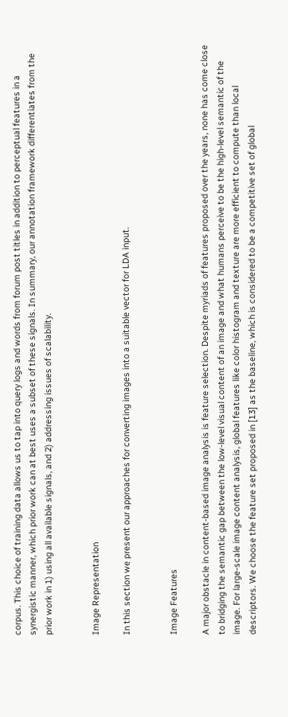corpus. This choice of training data allows us to tap into query logs and words from forum post titles in addition to perceptual features in a synergistic manner, which prior work can at best uses a subset of these signals. In summary, our annotation framework differentiates from the prior work in 1) using all available signals, and 2) addressing issues of scalability.


Image Representation

In this section we present our approaches for converting images into a suitable vector for LDA input.


Image Features

A major obstacle in content-based image analysis is feature selection. Despite myriads of features proposed over the years, none has come close to bridging the semantic gap between the low-level visual content of an image and what humans perceive to be the high-level semantic of the image. For large-scale image content analysis, global features like color histogram and texture are more efficient to compute than local descriptors. We choose the feature set proposed in [13] as the baseline, which is considered to be a competitive set of global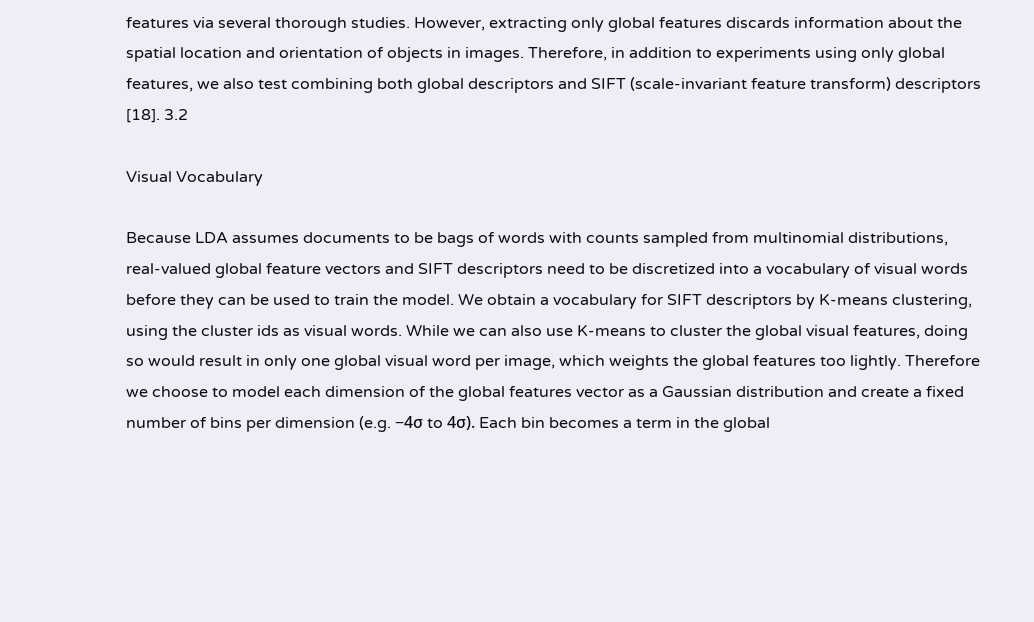features via several thorough studies. However, extracting only global features discards information about the spatial location and orientation of objects in images. Therefore, in addition to experiments using only global features, we also test combining both global descriptors and SIFT (scale-invariant feature transform) descriptors [18]. 3.2

Visual Vocabulary

Because LDA assumes documents to be bags of words with counts sampled from multinomial distributions, real-valued global feature vectors and SIFT descriptors need to be discretized into a vocabulary of visual words before they can be used to train the model. We obtain a vocabulary for SIFT descriptors by K-means clustering, using the cluster ids as visual words. While we can also use K-means to cluster the global visual features, doing so would result in only one global visual word per image, which weights the global features too lightly. Therefore we choose to model each dimension of the global features vector as a Gaussian distribution and create a fixed number of bins per dimension (e.g. −4σ to 4σ). Each bin becomes a term in the global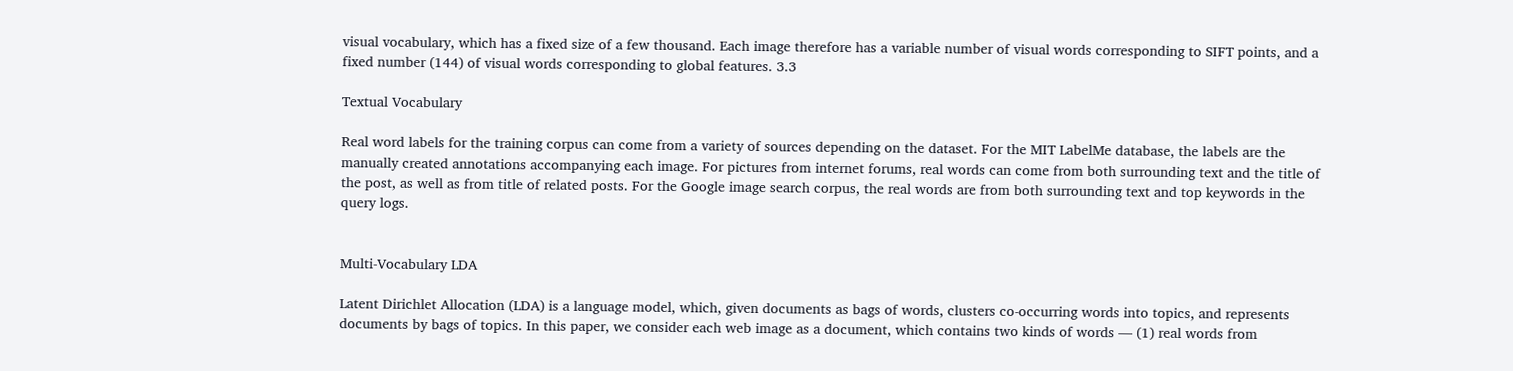visual vocabulary, which has a fixed size of a few thousand. Each image therefore has a variable number of visual words corresponding to SIFT points, and a fixed number (144) of visual words corresponding to global features. 3.3

Textual Vocabulary

Real word labels for the training corpus can come from a variety of sources depending on the dataset. For the MIT LabelMe database, the labels are the manually created annotations accompanying each image. For pictures from internet forums, real words can come from both surrounding text and the title of the post, as well as from title of related posts. For the Google image search corpus, the real words are from both surrounding text and top keywords in the query logs.


Multi-Vocabulary LDA

Latent Dirichlet Allocation (LDA) is a language model, which, given documents as bags of words, clusters co-occurring words into topics, and represents documents by bags of topics. In this paper, we consider each web image as a document, which contains two kinds of words — (1) real words from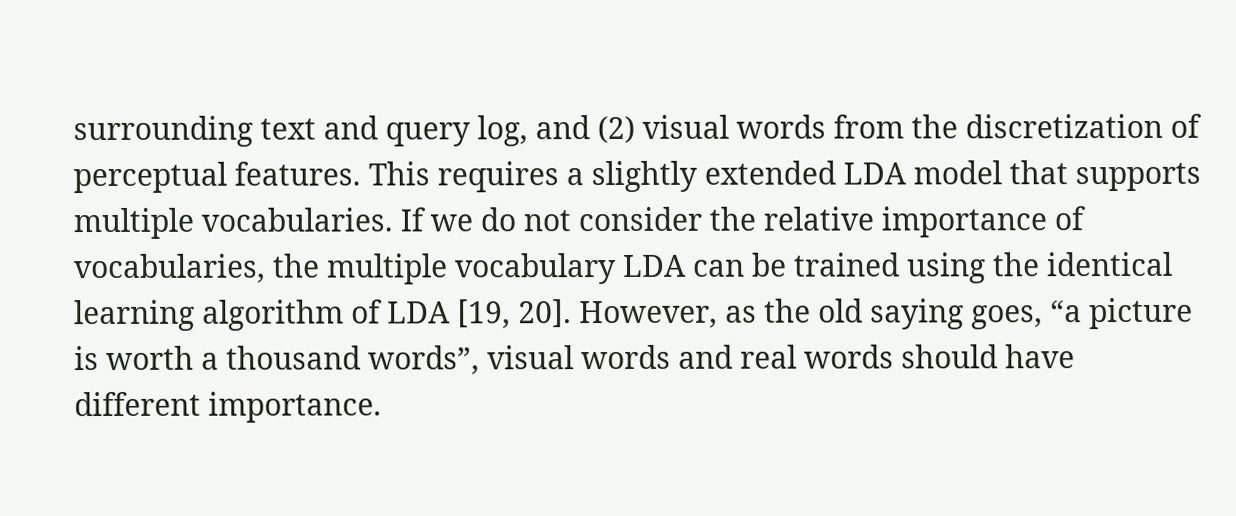surrounding text and query log, and (2) visual words from the discretization of perceptual features. This requires a slightly extended LDA model that supports multiple vocabularies. If we do not consider the relative importance of vocabularies, the multiple vocabulary LDA can be trained using the identical learning algorithm of LDA [19, 20]. However, as the old saying goes, “a picture is worth a thousand words”, visual words and real words should have different importance.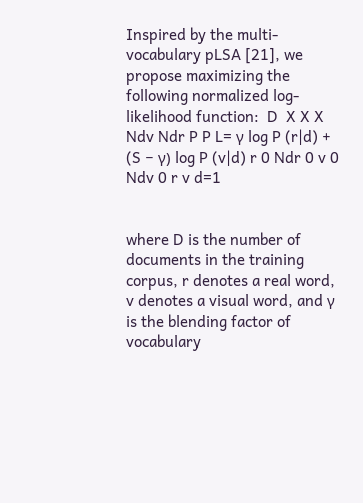Inspired by the multi-vocabulary pLSA [21], we propose maximizing the following normalized log-likelihood function:  D  X X X Ndv Ndr P P L= γ log P (r|d) + (S − γ) log P (v|d) r 0 Ndr 0 v 0 Ndv 0 r v d=1


where D is the number of documents in the training corpus, r denotes a real word, v denotes a visual word, and γ is the blending factor of vocabulary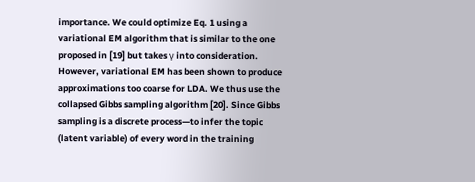importance. We could optimize Eq. 1 using a variational EM algorithm that is similar to the one proposed in [19] but takes γ into consideration. However, variational EM has been shown to produce approximations too coarse for LDA. We thus use the collapsed Gibbs sampling algorithm [20]. Since Gibbs sampling is a discrete process—to infer the topic (latent variable) of every word in the training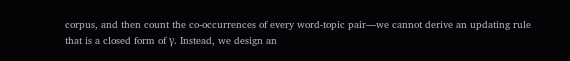corpus, and then count the co-occurrences of every word-topic pair—we cannot derive an updating rule that is a closed form of γ. Instead, we design an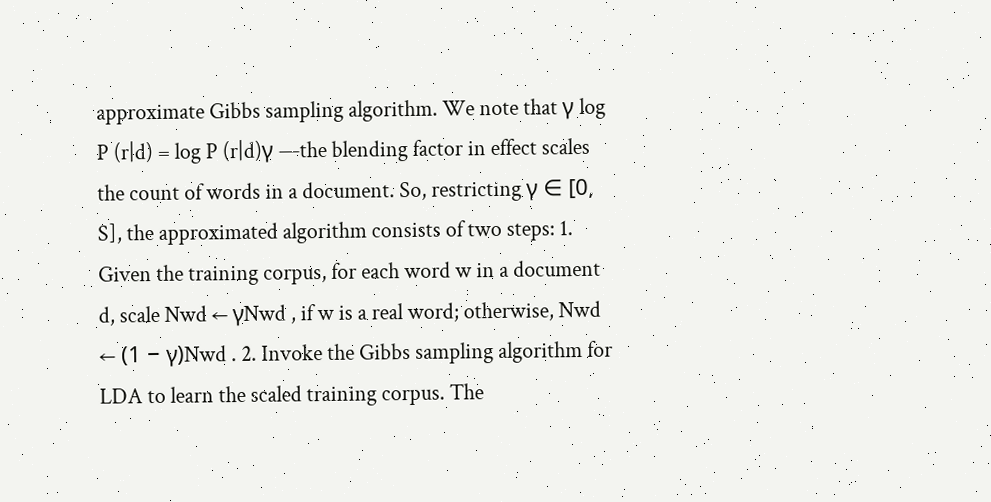approximate Gibbs sampling algorithm. We note that γ log P (r|d) = log P (r|d)γ —the blending factor in effect scales the count of words in a document. So, restricting γ ∈ [0, S], the approximated algorithm consists of two steps: 1. Given the training corpus, for each word w in a document d, scale Nwd ← γNwd , if w is a real word; otherwise, Nwd ← (1 − γ)Nwd . 2. Invoke the Gibbs sampling algorithm for LDA to learn the scaled training corpus. The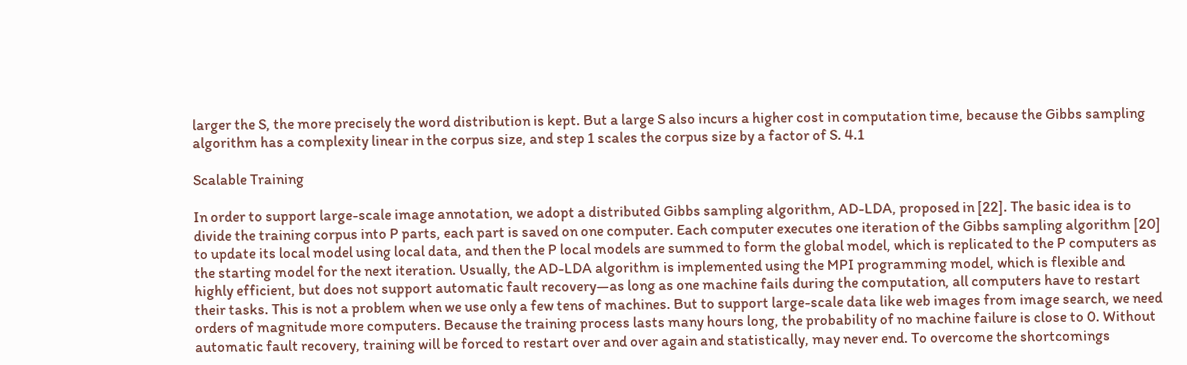larger the S, the more precisely the word distribution is kept. But a large S also incurs a higher cost in computation time, because the Gibbs sampling algorithm has a complexity linear in the corpus size, and step 1 scales the corpus size by a factor of S. 4.1

Scalable Training

In order to support large-scale image annotation, we adopt a distributed Gibbs sampling algorithm, AD-LDA, proposed in [22]. The basic idea is to divide the training corpus into P parts, each part is saved on one computer. Each computer executes one iteration of the Gibbs sampling algorithm [20] to update its local model using local data, and then the P local models are summed to form the global model, which is replicated to the P computers as the starting model for the next iteration. Usually, the AD-LDA algorithm is implemented using the MPI programming model, which is flexible and highly efficient, but does not support automatic fault recovery—as long as one machine fails during the computation, all computers have to restart their tasks. This is not a problem when we use only a few tens of machines. But to support large-scale data like web images from image search, we need orders of magnitude more computers. Because the training process lasts many hours long, the probability of no machine failure is close to 0. Without automatic fault recovery, training will be forced to restart over and over again and statistically, may never end. To overcome the shortcomings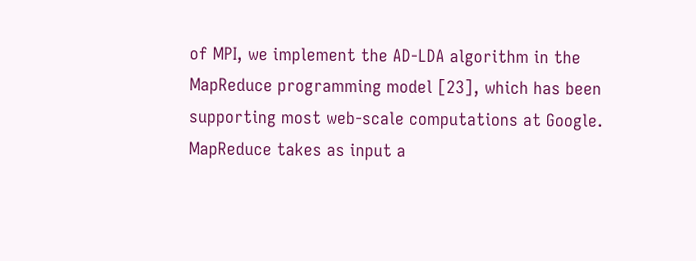of MPI, we implement the AD-LDA algorithm in the MapReduce programming model [23], which has been supporting most web-scale computations at Google. MapReduce takes as input a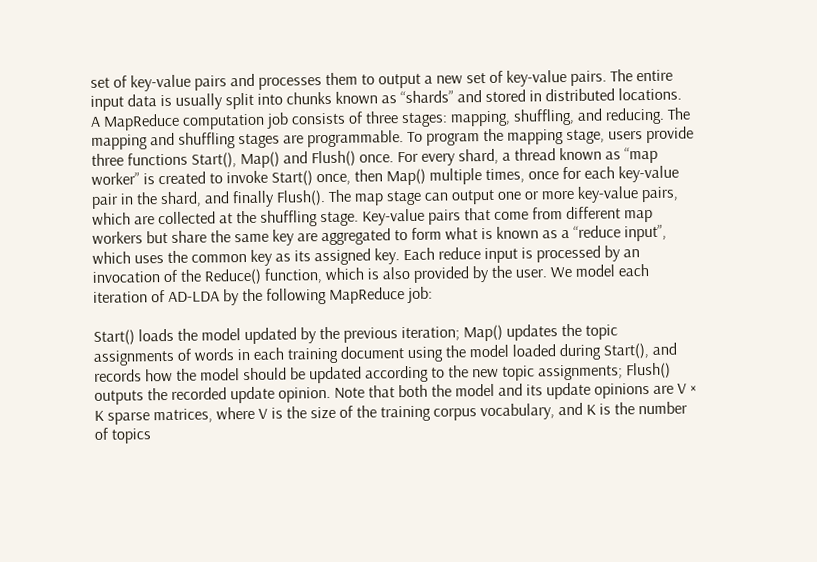set of key-value pairs and processes them to output a new set of key-value pairs. The entire input data is usually split into chunks known as “shards” and stored in distributed locations. A MapReduce computation job consists of three stages: mapping, shuffling, and reducing. The mapping and shuffling stages are programmable. To program the mapping stage, users provide three functions Start(), Map() and Flush() once. For every shard, a thread known as “map worker” is created to invoke Start() once, then Map() multiple times, once for each key-value pair in the shard, and finally Flush(). The map stage can output one or more key-value pairs, which are collected at the shuffling stage. Key-value pairs that come from different map workers but share the same key are aggregated to form what is known as a “reduce input”, which uses the common key as its assigned key. Each reduce input is processed by an invocation of the Reduce() function, which is also provided by the user. We model each iteration of AD-LDA by the following MapReduce job:

Start() loads the model updated by the previous iteration; Map() updates the topic assignments of words in each training document using the model loaded during Start(), and records how the model should be updated according to the new topic assignments; Flush() outputs the recorded update opinion. Note that both the model and its update opinions are V × K sparse matrices, where V is the size of the training corpus vocabulary, and K is the number of topics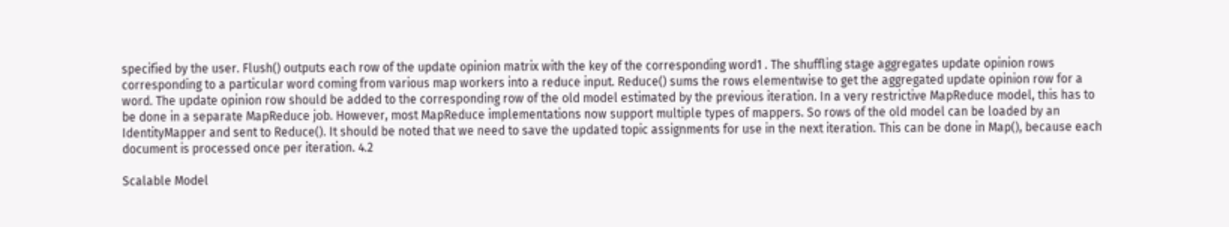specified by the user. Flush() outputs each row of the update opinion matrix with the key of the corresponding word1 . The shuffling stage aggregates update opinion rows corresponding to a particular word coming from various map workers into a reduce input. Reduce() sums the rows elementwise to get the aggregated update opinion row for a word. The update opinion row should be added to the corresponding row of the old model estimated by the previous iteration. In a very restrictive MapReduce model, this has to be done in a separate MapReduce job. However, most MapReduce implementations now support multiple types of mappers. So rows of the old model can be loaded by an IdentityMapper and sent to Reduce(). It should be noted that we need to save the updated topic assignments for use in the next iteration. This can be done in Map(), because each document is processed once per iteration. 4.2

Scalable Model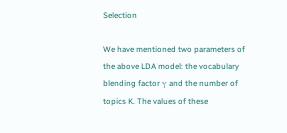Selection

We have mentioned two parameters of the above LDA model: the vocabulary blending factor γ and the number of topics K. The values of these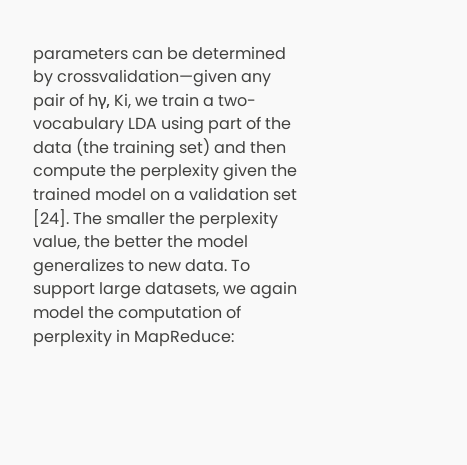parameters can be determined by crossvalidation—given any pair of hγ, Ki, we train a two-vocabulary LDA using part of the data (the training set) and then compute the perplexity given the trained model on a validation set [24]. The smaller the perplexity value, the better the model generalizes to new data. To support large datasets, we again model the computation of perplexity in MapReduce: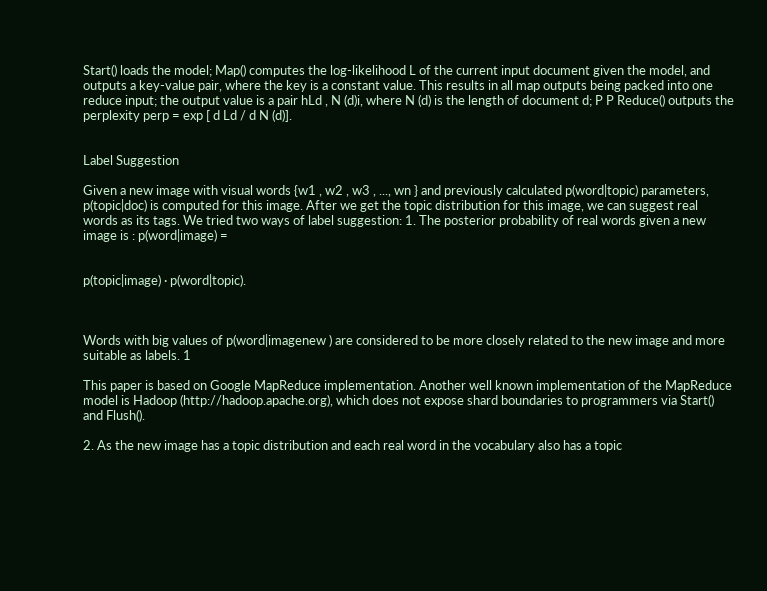Start() loads the model; Map() computes the log-likelihood L of the current input document given the model, and outputs a key-value pair, where the key is a constant value. This results in all map outputs being packed into one reduce input; the output value is a pair hLd , N (d)i, where N (d) is the length of document d; P P Reduce() outputs the perplexity perp = exp [ d Ld / d N (d)].


Label Suggestion

Given a new image with visual words {w1 , w2 , w3 , ..., wn } and previously calculated p(word|topic) parameters, p(topic|doc) is computed for this image. After we get the topic distribution for this image, we can suggest real words as its tags. We tried two ways of label suggestion: 1. The posterior probability of real words given a new image is : p(word|image) =


p(topic|image) · p(word|topic).



Words with big values of p(word|imagenew ) are considered to be more closely related to the new image and more suitable as labels. 1

This paper is based on Google MapReduce implementation. Another well known implementation of the MapReduce model is Hadoop (http://hadoop.apache.org), which does not expose shard boundaries to programmers via Start() and Flush().

2. As the new image has a topic distribution and each real word in the vocabulary also has a topic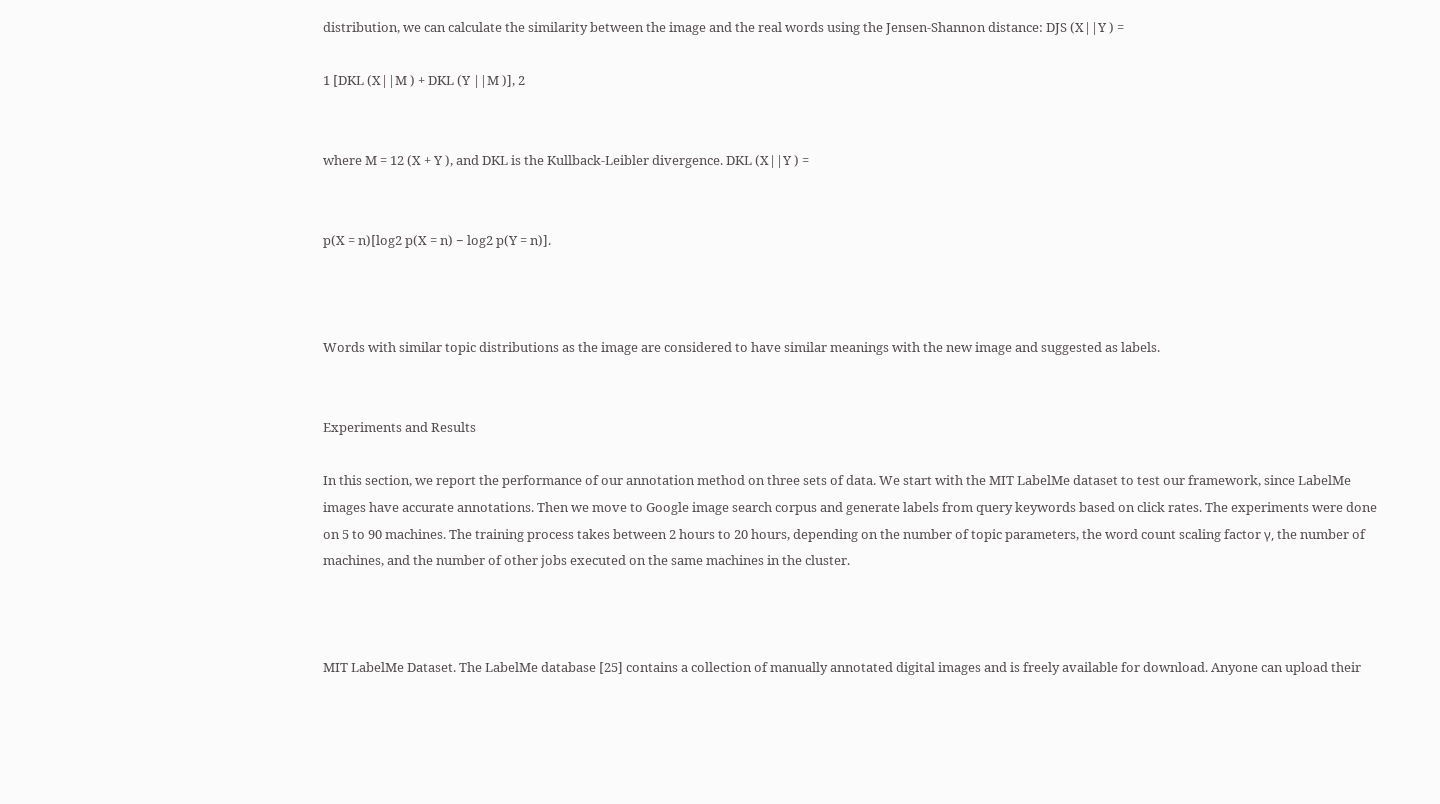distribution, we can calculate the similarity between the image and the real words using the Jensen-Shannon distance: DJS (X||Y ) =

1 [DKL (X||M ) + DKL (Y ||M )], 2


where M = 12 (X + Y ), and DKL is the Kullback-Leibler divergence. DKL (X||Y ) =


p(X = n)[log2 p(X = n) − log2 p(Y = n)].



Words with similar topic distributions as the image are considered to have similar meanings with the new image and suggested as labels.


Experiments and Results

In this section, we report the performance of our annotation method on three sets of data. We start with the MIT LabelMe dataset to test our framework, since LabelMe images have accurate annotations. Then we move to Google image search corpus and generate labels from query keywords based on click rates. The experiments were done on 5 to 90 machines. The training process takes between 2 hours to 20 hours, depending on the number of topic parameters, the word count scaling factor γ, the number of machines, and the number of other jobs executed on the same machines in the cluster.



MIT LabelMe Dataset. The LabelMe database [25] contains a collection of manually annotated digital images and is freely available for download. Anyone can upload their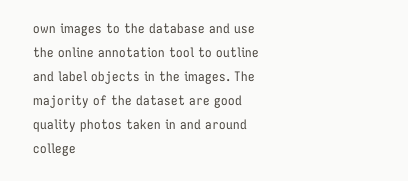own images to the database and use the online annotation tool to outline and label objects in the images. The majority of the dataset are good quality photos taken in and around college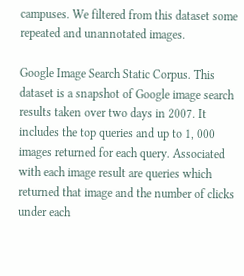campuses. We filtered from this dataset some repeated and unannotated images.

Google Image Search Static Corpus. This dataset is a snapshot of Google image search results taken over two days in 2007. It includes the top queries and up to 1, 000 images returned for each query. Associated with each image result are queries which returned that image and the number of clicks under each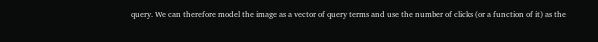query. We can therefore model the image as a vector of query terms and use the number of clicks (or a function of it) as the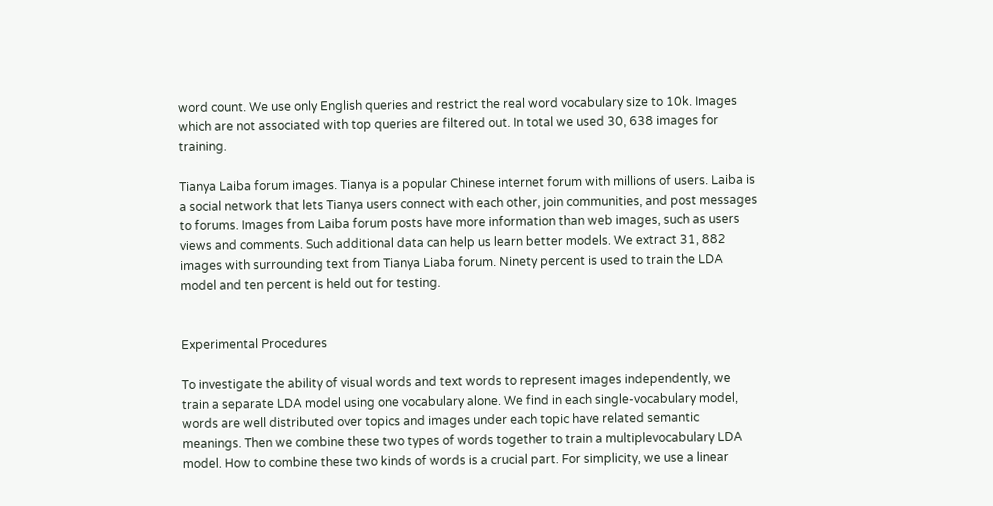word count. We use only English queries and restrict the real word vocabulary size to 10k. Images which are not associated with top queries are filtered out. In total we used 30, 638 images for training.

Tianya Laiba forum images. Tianya is a popular Chinese internet forum with millions of users. Laiba is a social network that lets Tianya users connect with each other, join communities, and post messages to forums. Images from Laiba forum posts have more information than web images, such as users views and comments. Such additional data can help us learn better models. We extract 31, 882 images with surrounding text from Tianya Liaba forum. Ninety percent is used to train the LDA model and ten percent is held out for testing.


Experimental Procedures

To investigate the ability of visual words and text words to represent images independently, we train a separate LDA model using one vocabulary alone. We find in each single-vocabulary model, words are well distributed over topics and images under each topic have related semantic meanings. Then we combine these two types of words together to train a multiplevocabulary LDA model. How to combine these two kinds of words is a crucial part. For simplicity, we use a linear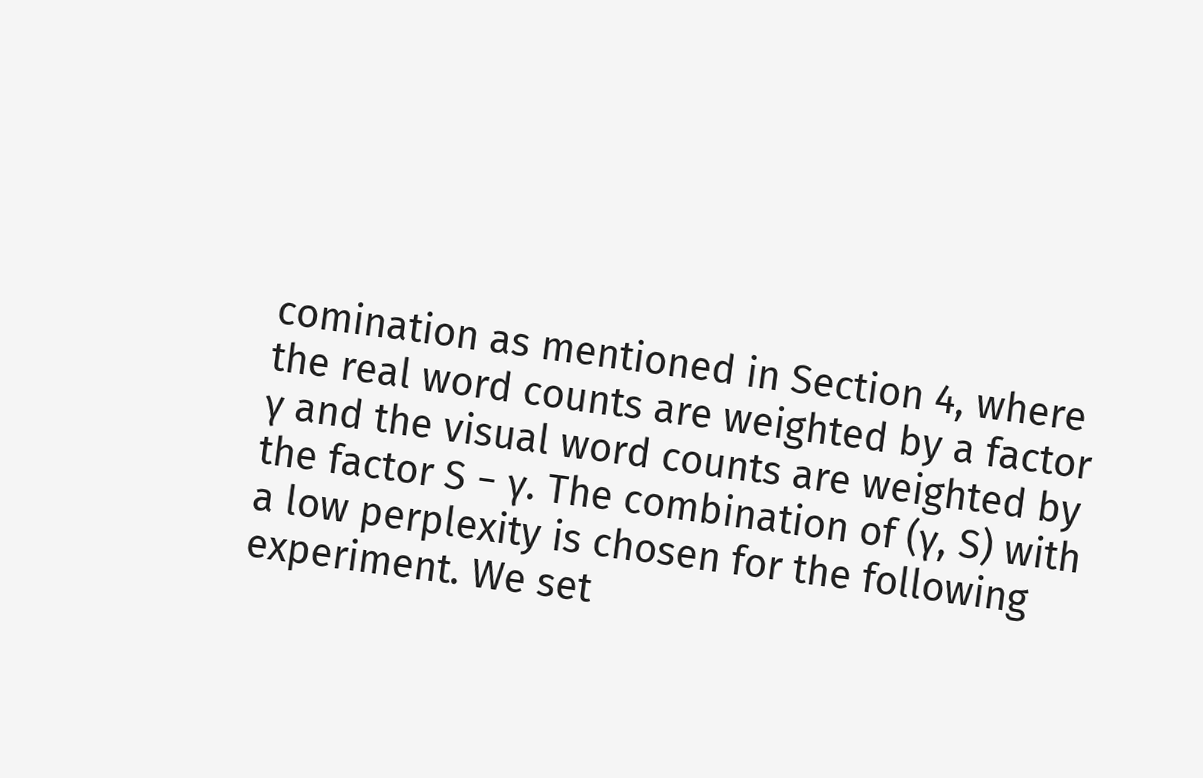comination as mentioned in Section 4, where the real word counts are weighted by a factor γ and the visual word counts are weighted by the factor S − γ. The combination of (γ, S) with a low perplexity is chosen for the following experiment. We set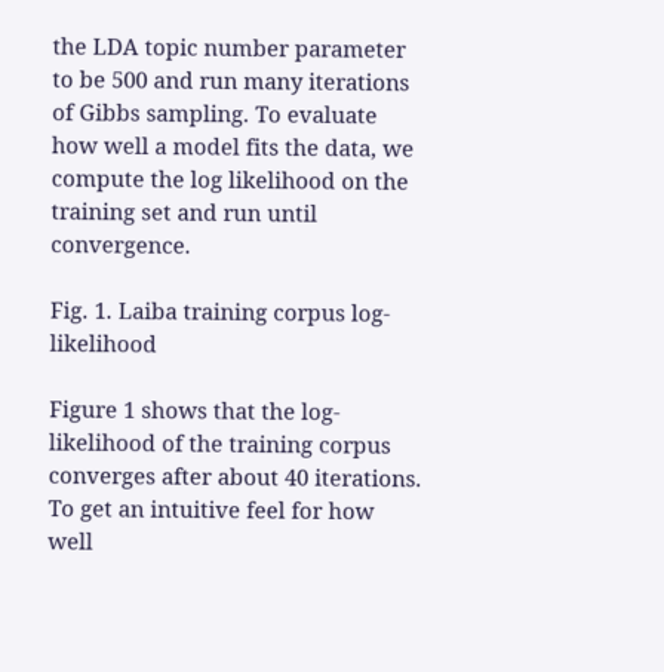the LDA topic number parameter to be 500 and run many iterations of Gibbs sampling. To evaluate how well a model fits the data, we compute the log likelihood on the training set and run until convergence.

Fig. 1. Laiba training corpus log-likelihood

Figure 1 shows that the log-likelihood of the training corpus converges after about 40 iterations. To get an intuitive feel for how well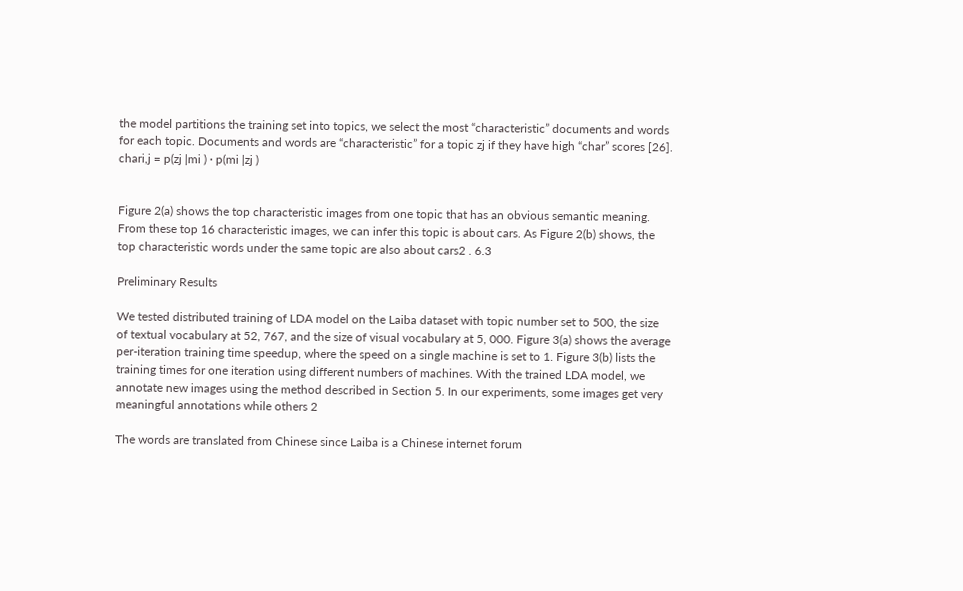the model partitions the training set into topics, we select the most “characteristic” documents and words for each topic. Documents and words are “characteristic” for a topic zj if they have high “char” scores [26]. chari,j = p(zj |mi ) · p(mi |zj )


Figure 2(a) shows the top characteristic images from one topic that has an obvious semantic meaning. From these top 16 characteristic images, we can infer this topic is about cars. As Figure 2(b) shows, the top characteristic words under the same topic are also about cars2 . 6.3

Preliminary Results

We tested distributed training of LDA model on the Laiba dataset with topic number set to 500, the size of textual vocabulary at 52, 767, and the size of visual vocabulary at 5, 000. Figure 3(a) shows the average per-iteration training time speedup, where the speed on a single machine is set to 1. Figure 3(b) lists the training times for one iteration using different numbers of machines. With the trained LDA model, we annotate new images using the method described in Section 5. In our experiments, some images get very meaningful annotations while others 2

The words are translated from Chinese since Laiba is a Chinese internet forum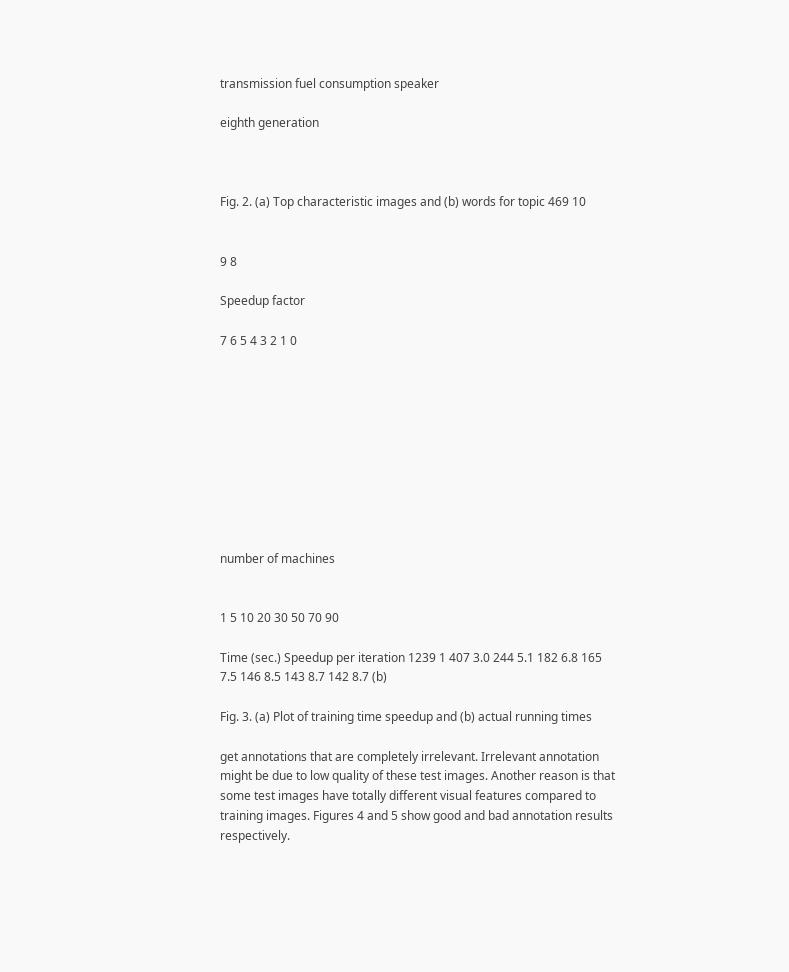transmission fuel consumption speaker

eighth generation



Fig. 2. (a) Top characteristic images and (b) words for topic 469 10


9 8

Speedup factor

7 6 5 4 3 2 1 0










number of machines


1 5 10 20 30 50 70 90

Time (sec.) Speedup per iteration 1239 1 407 3.0 244 5.1 182 6.8 165 7.5 146 8.5 143 8.7 142 8.7 (b)

Fig. 3. (a) Plot of training time speedup and (b) actual running times

get annotations that are completely irrelevant. Irrelevant annotation might be due to low quality of these test images. Another reason is that some test images have totally different visual features compared to training images. Figures 4 and 5 show good and bad annotation results respectively.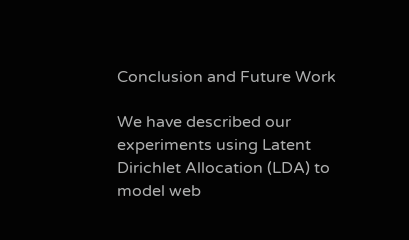Conclusion and Future Work

We have described our experiments using Latent Dirichlet Allocation (LDA) to model web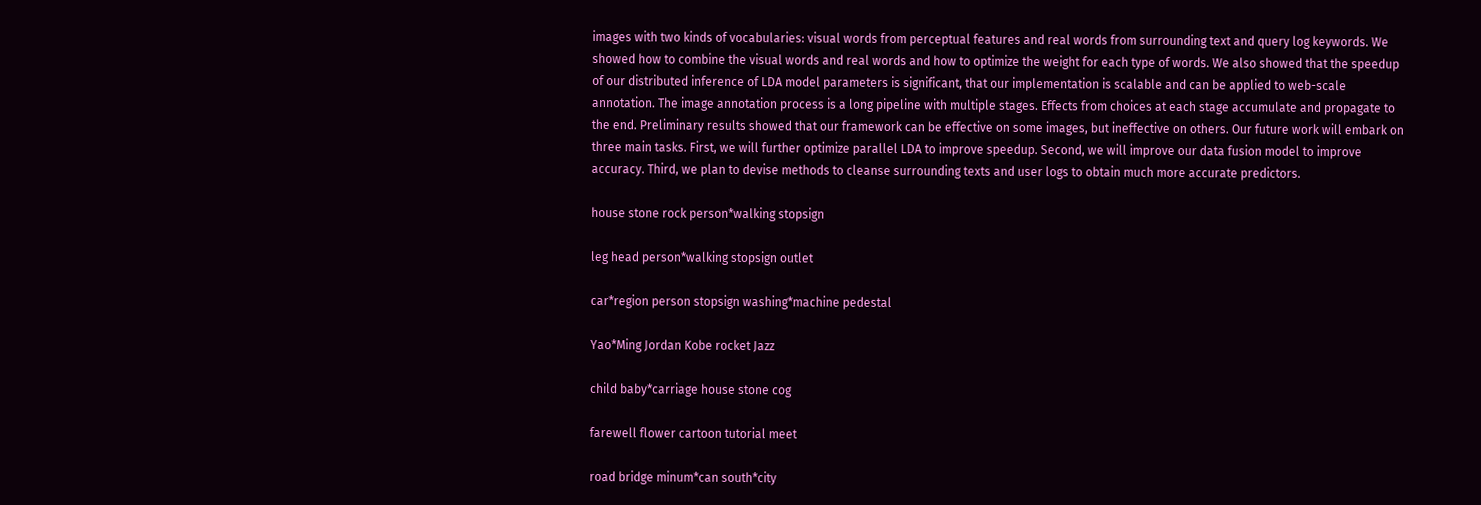images with two kinds of vocabularies: visual words from perceptual features and real words from surrounding text and query log keywords. We showed how to combine the visual words and real words and how to optimize the weight for each type of words. We also showed that the speedup of our distributed inference of LDA model parameters is significant, that our implementation is scalable and can be applied to web-scale annotation. The image annotation process is a long pipeline with multiple stages. Effects from choices at each stage accumulate and propagate to the end. Preliminary results showed that our framework can be effective on some images, but ineffective on others. Our future work will embark on three main tasks. First, we will further optimize parallel LDA to improve speedup. Second, we will improve our data fusion model to improve accuracy. Third, we plan to devise methods to cleanse surrounding texts and user logs to obtain much more accurate predictors.

house stone rock person*walking stopsign

leg head person*walking stopsign outlet

car*region person stopsign washing*machine pedestal

Yao*Ming Jordan Kobe rocket Jazz

child baby*carriage house stone cog

farewell flower cartoon tutorial meet

road bridge minum*can south*city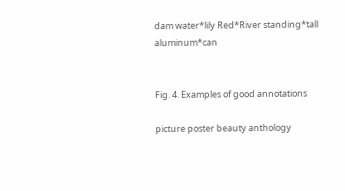dam water*lily Red*River standing*tall aluminum*can


Fig. 4. Examples of good annotations

picture poster beauty anthology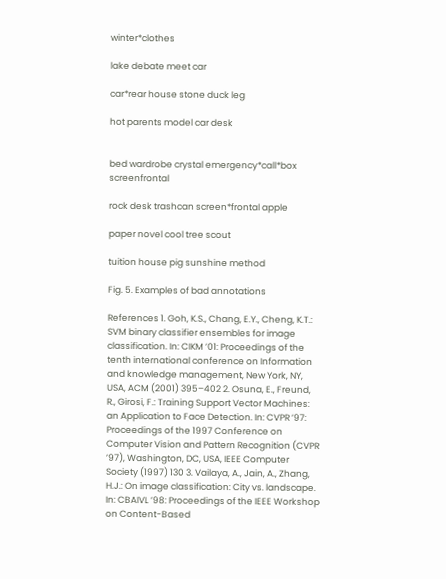winter*clothes

lake debate meet car

car*rear house stone duck leg

hot parents model car desk


bed wardrobe crystal emergency*call*box screenfrontal

rock desk trashcan screen*frontal apple

paper novel cool tree scout

tuition house pig sunshine method

Fig. 5. Examples of bad annotations

References 1. Goh, K.S., Chang, E.Y., Cheng, K.T.: SVM binary classifier ensembles for image classification. In: CIKM ’01: Proceedings of the tenth international conference on Information and knowledge management, New York, NY, USA, ACM (2001) 395–402 2. Osuna, E., Freund, R., Girosi, F.: Training Support Vector Machines: an Application to Face Detection. In: CVPR ’97: Proceedings of the 1997 Conference on Computer Vision and Pattern Recognition (CVPR ’97), Washington, DC, USA, IEEE Computer Society (1997) 130 3. Vailaya, A., Jain, A., Zhang, H.J.: On image classification: City vs. landscape. In: CBAIVL ’98: Proceedings of the IEEE Workshop on Content-Based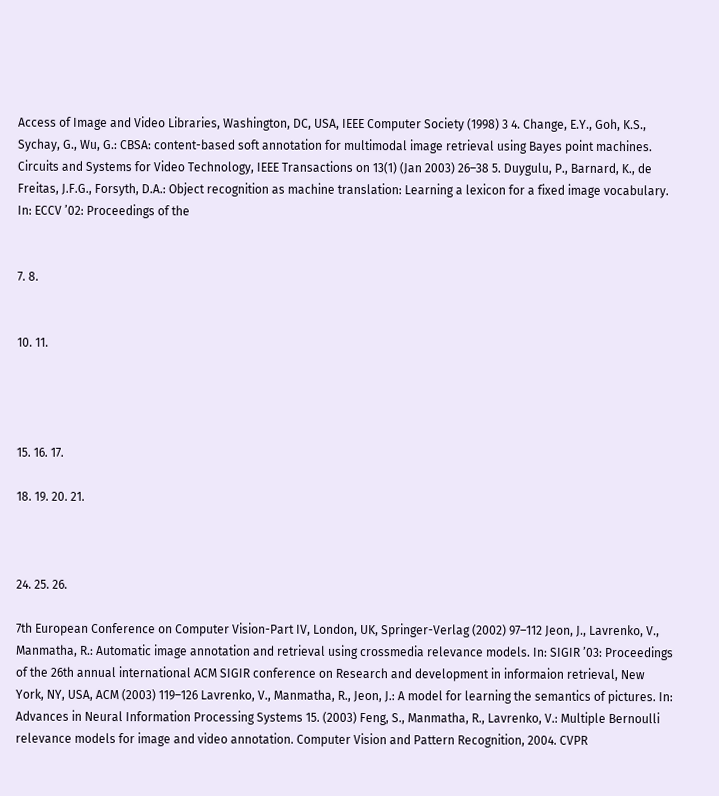Access of Image and Video Libraries, Washington, DC, USA, IEEE Computer Society (1998) 3 4. Change, E.Y., Goh, K.S., Sychay, G., Wu, G.: CBSA: content-based soft annotation for multimodal image retrieval using Bayes point machines. Circuits and Systems for Video Technology, IEEE Transactions on 13(1) (Jan 2003) 26–38 5. Duygulu, P., Barnard, K., de Freitas, J.F.G., Forsyth, D.A.: Object recognition as machine translation: Learning a lexicon for a fixed image vocabulary. In: ECCV ’02: Proceedings of the


7. 8.


10. 11.




15. 16. 17.

18. 19. 20. 21.



24. 25. 26.

7th European Conference on Computer Vision-Part IV, London, UK, Springer-Verlag (2002) 97–112 Jeon, J., Lavrenko, V., Manmatha, R.: Automatic image annotation and retrieval using crossmedia relevance models. In: SIGIR ’03: Proceedings of the 26th annual international ACM SIGIR conference on Research and development in informaion retrieval, New York, NY, USA, ACM (2003) 119–126 Lavrenko, V., Manmatha, R., Jeon, J.: A model for learning the semantics of pictures. In: Advances in Neural Information Processing Systems 15. (2003) Feng, S., Manmatha, R., Lavrenko, V.: Multiple Bernoulli relevance models for image and video annotation. Computer Vision and Pattern Recognition, 2004. CVPR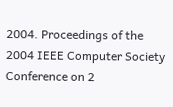2004. Proceedings of the 2004 IEEE Computer Society Conference on 2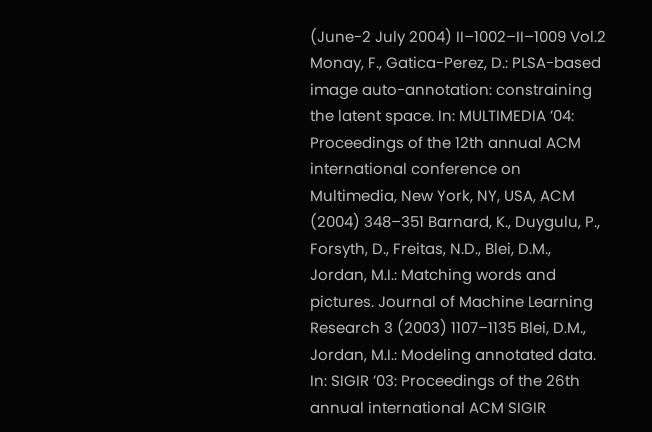(June-2 July 2004) II–1002–II–1009 Vol.2 Monay, F., Gatica-Perez, D.: PLSA-based image auto-annotation: constraining the latent space. In: MULTIMEDIA ’04: Proceedings of the 12th annual ACM international conference on Multimedia, New York, NY, USA, ACM (2004) 348–351 Barnard, K., Duygulu, P., Forsyth, D., Freitas, N.D., Blei, D.M., Jordan, M.I.: Matching words and pictures. Journal of Machine Learning Research 3 (2003) 1107–1135 Blei, D.M., Jordan, M.I.: Modeling annotated data. In: SIGIR ’03: Proceedings of the 26th annual international ACM SIGIR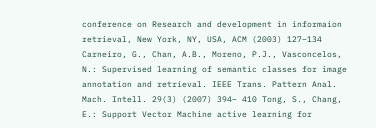conference on Research and development in informaion retrieval, New York, NY, USA, ACM (2003) 127–134 Carneiro, G., Chan, A.B., Moreno, P.J., Vasconcelos, N.: Supervised learning of semantic classes for image annotation and retrieval. IEEE Trans. Pattern Anal. Mach. Intell. 29(3) (2007) 394– 410 Tong, S., Chang, E.: Support Vector Machine active learning for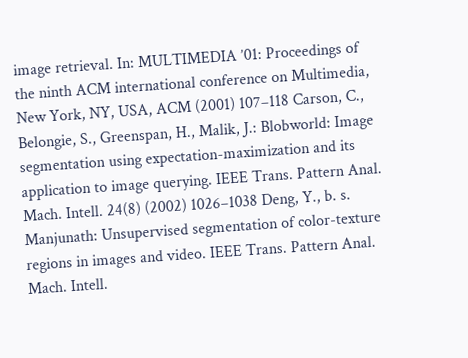image retrieval. In: MULTIMEDIA ’01: Proceedings of the ninth ACM international conference on Multimedia, New York, NY, USA, ACM (2001) 107–118 Carson, C., Belongie, S., Greenspan, H., Malik, J.: Blobworld: Image segmentation using expectation-maximization and its application to image querying. IEEE Trans. Pattern Anal. Mach. Intell. 24(8) (2002) 1026–1038 Deng, Y., b. s. Manjunath: Unsupervised segmentation of color-texture regions in images and video. IEEE Trans. Pattern Anal. Mach. Intell.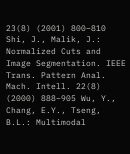23(8) (2001) 800–810 Shi, J., Malik, J.: Normalized Cuts and Image Segmentation. IEEE Trans. Pattern Anal. Mach. Intell. 22(8) (2000) 888–905 Wu, Y., Chang, E.Y., Tseng, B.L.: Multimodal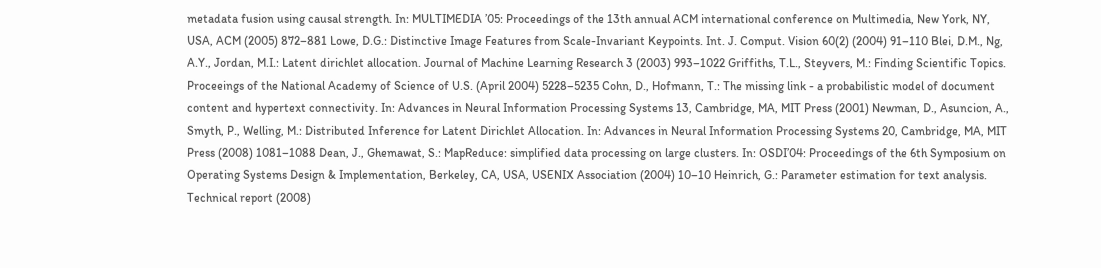metadata fusion using causal strength. In: MULTIMEDIA ’05: Proceedings of the 13th annual ACM international conference on Multimedia, New York, NY, USA, ACM (2005) 872–881 Lowe, D.G.: Distinctive Image Features from Scale-Invariant Keypoints. Int. J. Comput. Vision 60(2) (2004) 91–110 Blei, D.M., Ng, A.Y., Jordan, M.I.: Latent dirichlet allocation. Journal of Machine Learning Research 3 (2003) 993–1022 Griffiths, T.L., Steyvers, M.: Finding Scientific Topics. Proceeings of the National Academy of Science of U.S. (April 2004) 5228–5235 Cohn, D., Hofmann, T.: The missing link - a probabilistic model of document content and hypertext connectivity. In: Advances in Neural Information Processing Systems 13, Cambridge, MA, MIT Press (2001) Newman, D., Asuncion, A., Smyth, P., Welling, M.: Distributed Inference for Latent Dirichlet Allocation. In: Advances in Neural Information Processing Systems 20, Cambridge, MA, MIT Press (2008) 1081–1088 Dean, J., Ghemawat, S.: MapReduce: simplified data processing on large clusters. In: OSDI’04: Proceedings of the 6th Symposium on Operating Systems Design & Implementation, Berkeley, CA, USA, USENIX Association (2004) 10–10 Heinrich, G.: Parameter estimation for text analysis. Technical report (2008)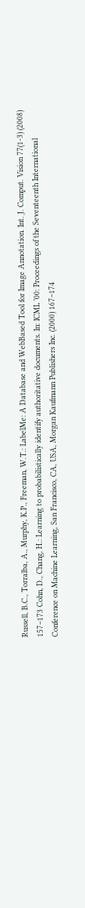Russell, B.C., Torralba, A., Murphy, K.P., Freeman, W.T.: LabelMe: A Database and WebBased Tool for Image Annotation. Int. J. Comput. Vision 77(1-3) (2008) 157–173 Cohn, D., Chang, H.: Learning to probabilistically identify authoritative documents. In: ICML ’00: Proceedings of the Seventeenth International Conference on Machine Learning, San Francisco, CA, USA, Morgan Kaufmann Publishers Inc. (2000) 167–174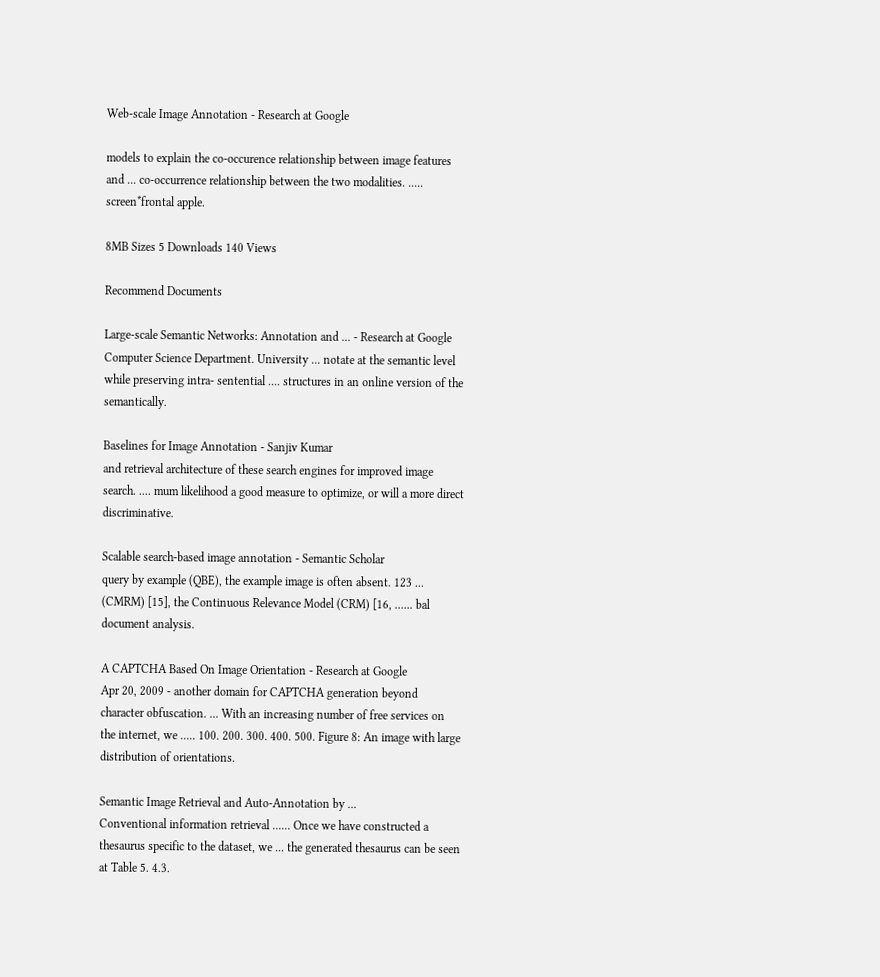Web-scale Image Annotation - Research at Google

models to explain the co-occurence relationship between image features and ... co-occurrence relationship between the two modalities. ..... screen*frontal apple.

8MB Sizes 5 Downloads 140 Views

Recommend Documents

Large-scale Semantic Networks: Annotation and ... - Research at Google
Computer Science Department. University ... notate at the semantic level while preserving intra- sentential .... structures in an online version of the semantically.

Baselines for Image Annotation - Sanjiv Kumar
and retrieval architecture of these search engines for improved image search. .... mum likelihood a good measure to optimize, or will a more direct discriminative.

Scalable search-based image annotation - Semantic Scholar
query by example (QBE), the example image is often absent. 123 ... (CMRM) [15], the Continuous Relevance Model (CRM) [16, ...... bal document analysis.

A CAPTCHA Based On Image Orientation - Research at Google
Apr 20, 2009 - another domain for CAPTCHA generation beyond character obfuscation. ... With an increasing number of free services on the internet, we ..... 100. 200. 300. 400. 500. Figure 8: An image with large distribution of orientations.

Semantic Image Retrieval and Auto-Annotation by ...
Conventional information retrieval ...... Once we have constructed a thesaurus specific to the dataset, we ... the generated thesaurus can be seen at Table 5. 4.3.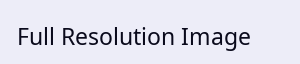Full Resolution Image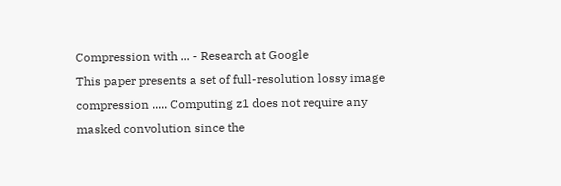Compression with ... - Research at Google
This paper presents a set of full-resolution lossy image compression ..... Computing z1 does not require any masked convolution since the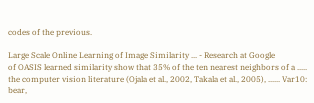codes of the previous.

Large Scale Online Learning of Image Similarity ... - Research at Google
of OASIS learned similarity show that 35% of the ten nearest neighbors of a ..... the computer vision literature (Ojala et al., 2002, Takala et al., 2005), ...... Var10: bear,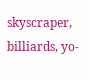skyscraper, billiards, yo-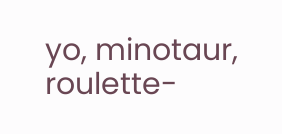yo, minotaur, roulette-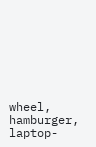wheel, hamburger, laptop-